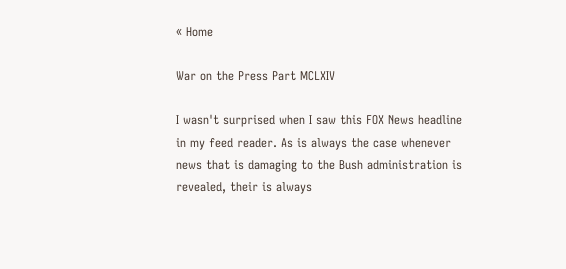« Home

War on the Press Part MCLXIV

I wasn't surprised when I saw this FOX News headline in my feed reader. As is always the case whenever news that is damaging to the Bush administration is revealed, their is always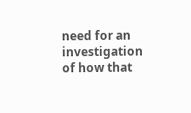need for an investigation of how that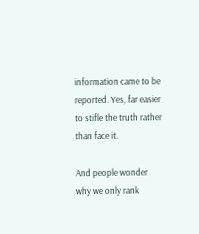information came to be reported. Yes, far easier to stifle the truth rather than face it.

And people wonder why we only rank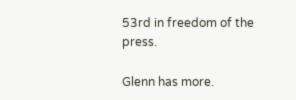53rd in freedom of the press.

Glenn has more.